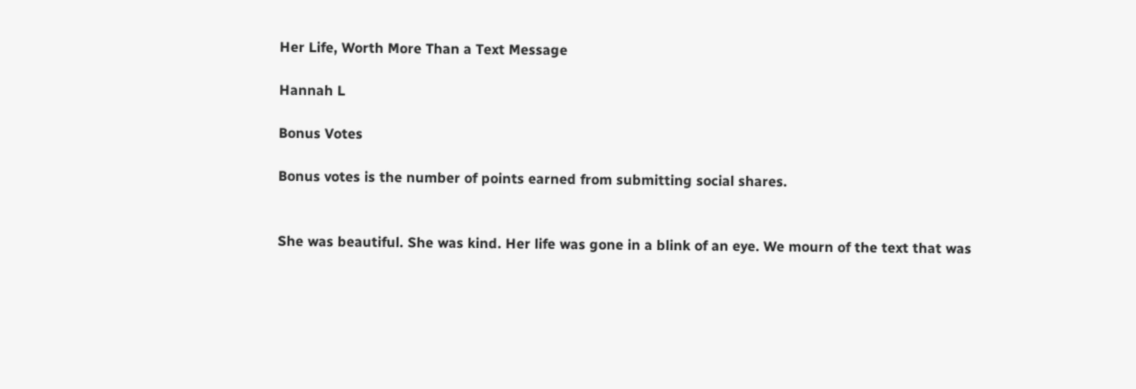Her Life, Worth More Than a Text Message

Hannah L

Bonus Votes

Bonus votes is the number of points earned from submitting social shares.


She was beautiful. She was kind. Her life was gone in a blink of an eye. We mourn of the text that was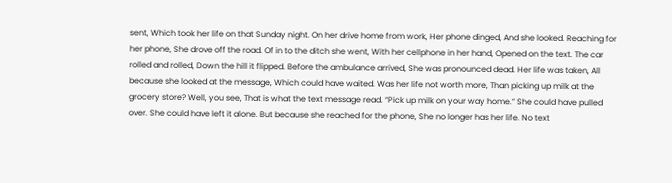sent, Which took her life on that Sunday night. On her drive home from work, Her phone dinged, And she looked. Reaching for her phone, She drove off the road. Of in to the ditch she went, With her cellphone in her hand, Opened on the text. The car rolled and rolled, Down the hill it flipped. Before the ambulance arrived, She was pronounced dead. Her life was taken, All because she looked at the message, Which could have waited. Was her life not worth more, Than picking up milk at the grocery store? Well, you see, That is what the text message read. “Pick up milk on your way home.” She could have pulled over. She could have left it alone. But because she reached for the phone, She no longer has her life. No text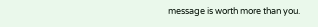message is worth more than you.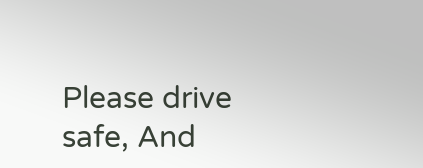Please drive safe, And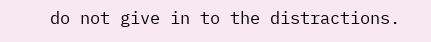do not give in to the distractions.